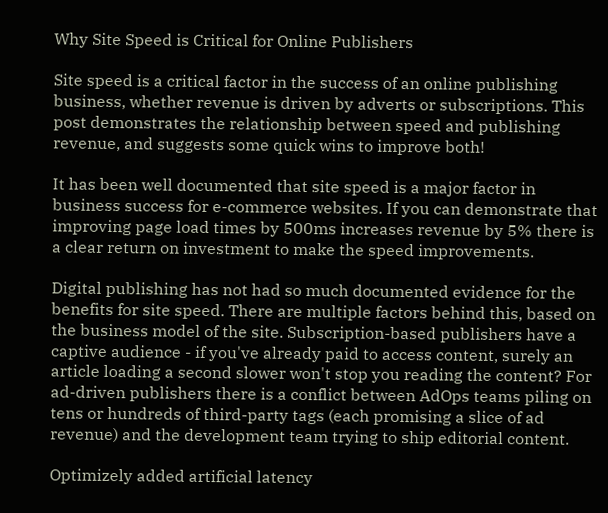Why Site Speed is Critical for Online Publishers

Site speed is a critical factor in the success of an online publishing business, whether revenue is driven by adverts or subscriptions. This post demonstrates the relationship between speed and publishing revenue, and suggests some quick wins to improve both!

It has been well documented that site speed is a major factor in business success for e-commerce websites. If you can demonstrate that improving page load times by 500ms increases revenue by 5% there is a clear return on investment to make the speed improvements.

Digital publishing has not had so much documented evidence for the benefits for site speed. There are multiple factors behind this, based on the business model of the site. Subscription-based publishers have a captive audience - if you've already paid to access content, surely an article loading a second slower won't stop you reading the content? For ad-driven publishers there is a conflict between AdOps teams piling on tens or hundreds of third-party tags (each promising a slice of ad revenue) and the development team trying to ship editorial content.

Optimizely added artificial latency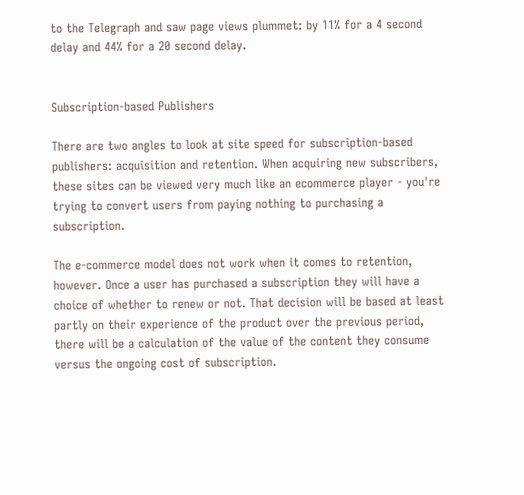to the Telegraph and saw page views plummet: by 11% for a 4 second delay and 44% for a 20 second delay.


Subscription-based Publishers

There are two angles to look at site speed for subscription-based publishers: acquisition and retention. When acquiring new subscribers, these sites can be viewed very much like an ecommerce player - you're trying to convert users from paying nothing to purchasing a subscription.

The e-commerce model does not work when it comes to retention, however. Once a user has purchased a subscription they will have a choice of whether to renew or not. That decision will be based at least partly on their experience of the product over the previous period, there will be a calculation of the value of the content they consume versus the ongoing cost of subscription.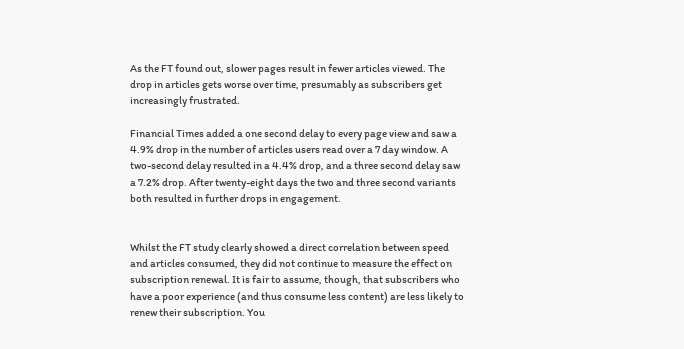As the FT found out, slower pages result in fewer articles viewed. The drop in articles gets worse over time, presumably as subscribers get increasingly frustrated.

Financial Times added a one second delay to every page view and saw a 4.9% drop in the number of articles users read over a 7 day window. A two-second delay resulted in a 4.4% drop, and a three second delay saw a 7.2% drop. After twenty-eight days the two and three second variants both resulted in further drops in engagement.


Whilst the FT study clearly showed a direct correlation between speed and articles consumed, they did not continue to measure the effect on subscription renewal. It is fair to assume, though, that subscribers who have a poor experience (and thus consume less content) are less likely to renew their subscription. You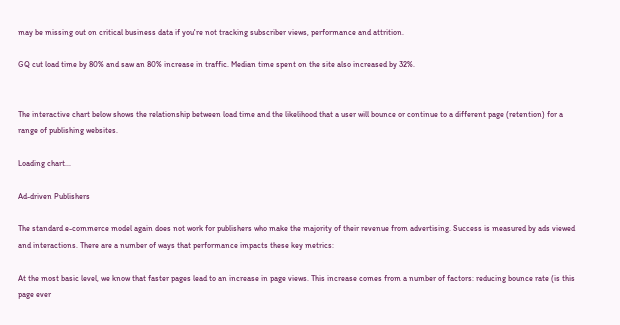may be missing out on critical business data if you're not tracking subscriber views, performance and attrition.

GQ cut load time by 80% and saw an 80% increase in traffic. Median time spent on the site also increased by 32%.


The interactive chart below shows the relationship between load time and the likelihood that a user will bounce or continue to a different page (retention) for a range of publishing websites.

Loading chart...

Ad-driven Publishers

The standard e-commerce model again does not work for publishers who make the majority of their revenue from advertising. Success is measured by ads viewed and interactions. There are a number of ways that performance impacts these key metrics:

At the most basic level, we know that faster pages lead to an increase in page views. This increase comes from a number of factors: reducing bounce rate (is this page ever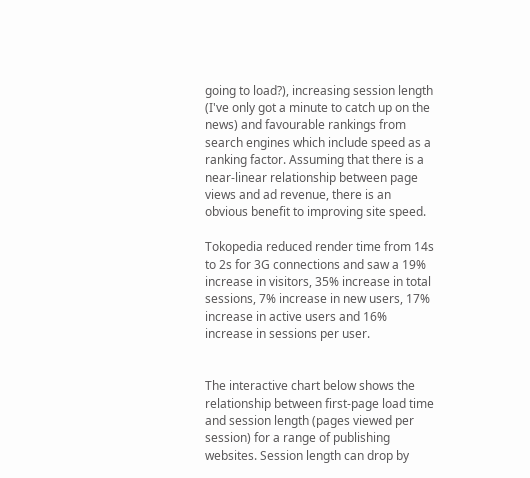going to load?), increasing session length (I've only got a minute to catch up on the news) and favourable rankings from search engines which include speed as a ranking factor. Assuming that there is a near-linear relationship between page views and ad revenue, there is an obvious benefit to improving site speed.

Tokopedia reduced render time from 14s to 2s for 3G connections and saw a 19% increase in visitors, 35% increase in total sessions, 7% increase in new users, 17% increase in active users and 16% increase in sessions per user.


The interactive chart below shows the relationship between first-page load time and session length (pages viewed per session) for a range of publishing websites. Session length can drop by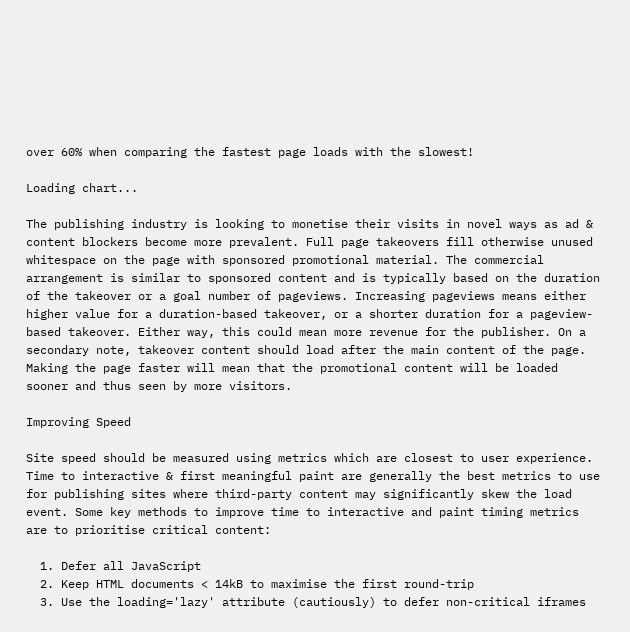over 60% when comparing the fastest page loads with the slowest!

Loading chart...

The publishing industry is looking to monetise their visits in novel ways as ad & content blockers become more prevalent. Full page takeovers fill otherwise unused whitespace on the page with sponsored promotional material. The commercial arrangement is similar to sponsored content and is typically based on the duration of the takeover or a goal number of pageviews. Increasing pageviews means either higher value for a duration-based takeover, or a shorter duration for a pageview-based takeover. Either way, this could mean more revenue for the publisher. On a secondary note, takeover content should load after the main content of the page. Making the page faster will mean that the promotional content will be loaded sooner and thus seen by more visitors.

Improving Speed

Site speed should be measured using metrics which are closest to user experience. Time to interactive & first meaningful paint are generally the best metrics to use for publishing sites where third-party content may significantly skew the load event. Some key methods to improve time to interactive and paint timing metrics are to prioritise critical content:

  1. Defer all JavaScript
  2. Keep HTML documents < 14kB to maximise the first round-trip
  3. Use the loading='lazy' attribute (cautiously) to defer non-critical iframes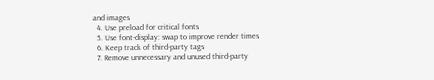and images
  4. Use preload for critical fonts
  5. Use font-display: swap to improve render times
  6. Keep track of third-party tags
  7. Remove unnecessary and unused third-party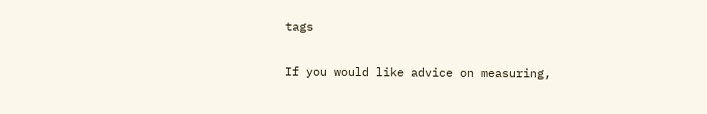tags

If you would like advice on measuring,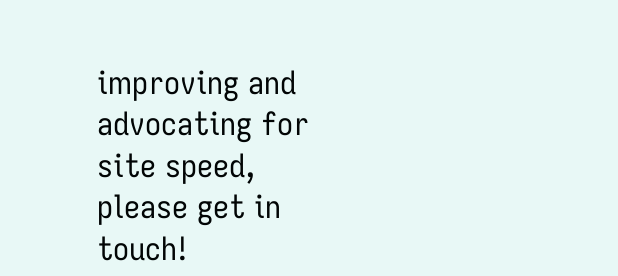improving and advocating for site speed, please get in touch!